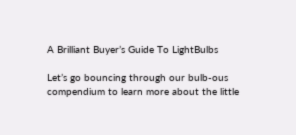A Brilliant Buyer’s Guide To LightBulbs

Let’s go bouncing through our bulb-ous compendium to learn more about the little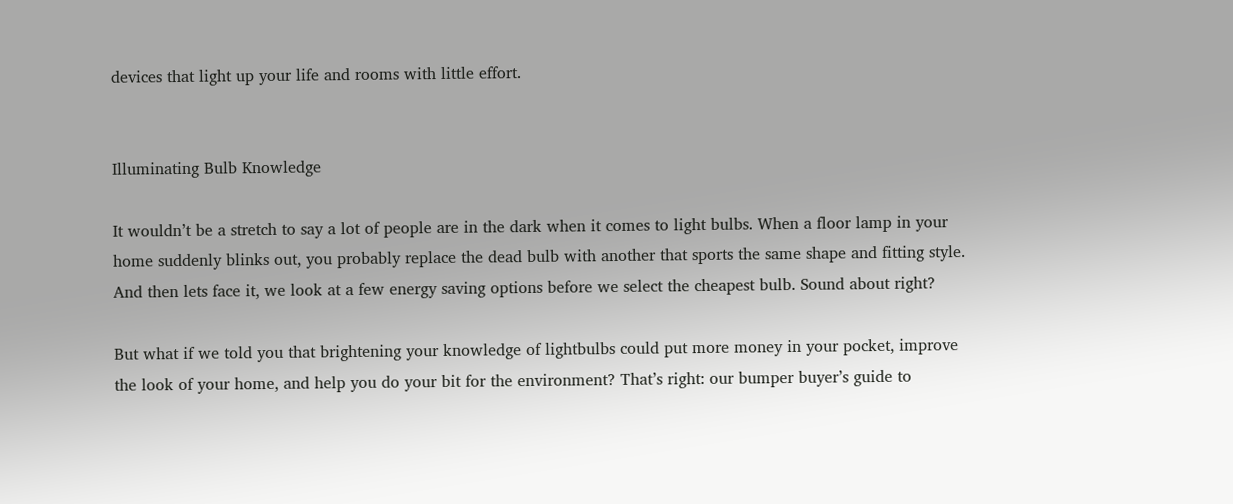devices that light up your life and rooms with little effort.


Illuminating Bulb Knowledge

It wouldn’t be a stretch to say a lot of people are in the dark when it comes to light bulbs. When a floor lamp in your home suddenly blinks out, you probably replace the dead bulb with another that sports the same shape and fitting style. And then lets face it, we look at a few energy saving options before we select the cheapest bulb. Sound about right?

But what if we told you that brightening your knowledge of lightbulbs could put more money in your pocket, improve the look of your home, and help you do your bit for the environment? That’s right: our bumper buyer’s guide to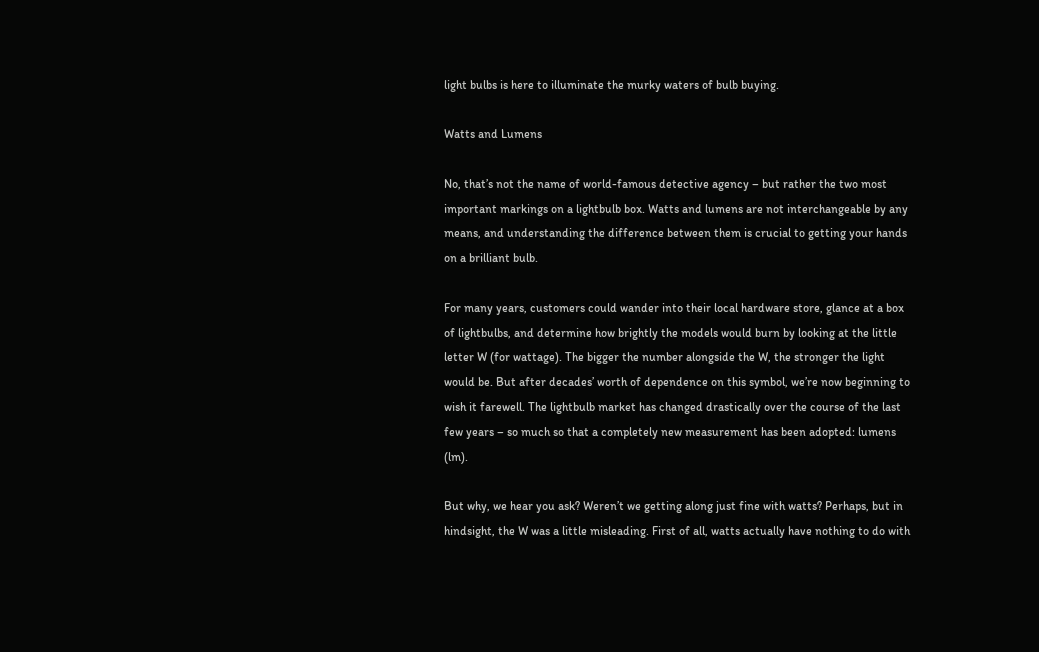light bulbs is here to illuminate the murky waters of bulb buying.

Watts and Lumens

No, that’s not the name of world-famous detective agency – but rather the two most important markings on a lightbulb box. Watts and lumens are not interchangeable by any means, and understanding the difference between them is crucial to getting your hands on a brilliant bulb.

For many years, customers could wander into their local hardware store, glance at a box of lightbulbs, and determine how brightly the models would burn by looking at the little letter W (for wattage). The bigger the number alongside the W, the stronger the light would be. But after decades’ worth of dependence on this symbol, we’re now beginning to wish it farewell. The lightbulb market has changed drastically over the course of the last few years – so much so that a completely new measurement has been adopted: lumens (lm).

But why, we hear you ask? Weren’t we getting along just fine with watts? Perhaps, but in hindsight, the W was a little misleading. First of all, watts actually have nothing to do with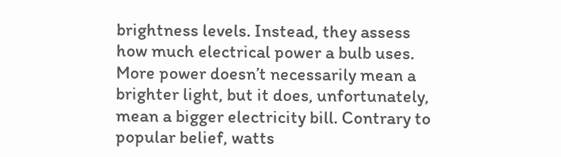brightness levels. Instead, they assess how much electrical power a bulb uses. More power doesn’t necessarily mean a brighter light, but it does, unfortunately, mean a bigger electricity bill. Contrary to popular belief, watts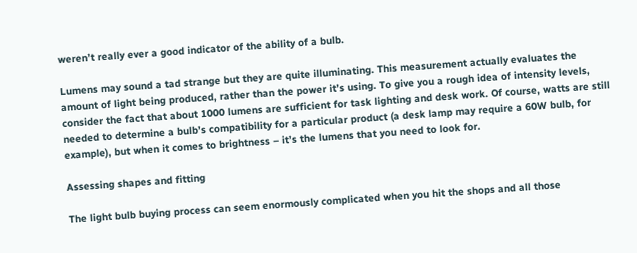weren’t really ever a good indicator of the ability of a bulb.

Lumens may sound a tad strange but they are quite illuminating. This measurement actually evaluates the amount of light being produced, rather than the power it’s using. To give you a rough idea of intensity levels, consider the fact that about 1000 lumens are sufficient for task lighting and desk work. Of course, watts are still needed to determine a bulb’s compatibility for a particular product (a desk lamp may require a 60W bulb, for example), but when it comes to brightness – it’s the lumens that you need to look for.

Assessing shapes and fitting

The light bulb buying process can seem enormously complicated when you hit the shops and all those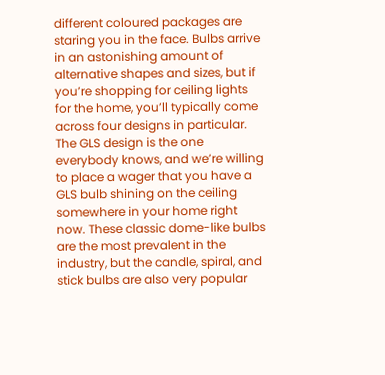different coloured packages are staring you in the face. Bulbs arrive in an astonishing amount of alternative shapes and sizes, but if you’re shopping for ceiling lights for the home, you’ll typically come across four designs in particular. The GLS design is the one everybody knows, and we’re willing to place a wager that you have a GLS bulb shining on the ceiling somewhere in your home right now. These classic dome-like bulbs are the most prevalent in the industry, but the candle, spiral, and stick bulbs are also very popular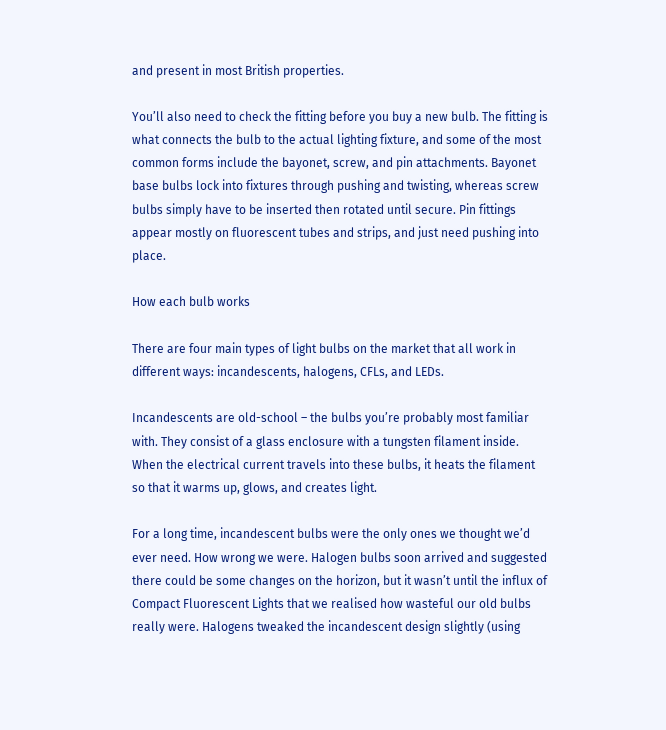and present in most British properties.

You’ll also need to check the fitting before you buy a new bulb. The fitting is what connects the bulb to the actual lighting fixture, and some of the most common forms include the bayonet, screw, and pin attachments. Bayonet base bulbs lock into fixtures through pushing and twisting, whereas screw bulbs simply have to be inserted then rotated until secure. Pin fittings appear mostly on fluorescent tubes and strips, and just need pushing into place.

How each bulb works

There are four main types of light bulbs on the market that all work in different ways: incandescents, halogens, CFLs, and LEDs.

Incandescents are old-school – the bulbs you’re probably most familiar with. They consist of a glass enclosure with a tungsten filament inside. When the electrical current travels into these bulbs, it heats the filament so that it warms up, glows, and creates light.

For a long time, incandescent bulbs were the only ones we thought we’d ever need. How wrong we were. Halogen bulbs soon arrived and suggested there could be some changes on the horizon, but it wasn’t until the influx of Compact Fluorescent Lights that we realised how wasteful our old bulbs really were. Halogens tweaked the incandescent design slightly (using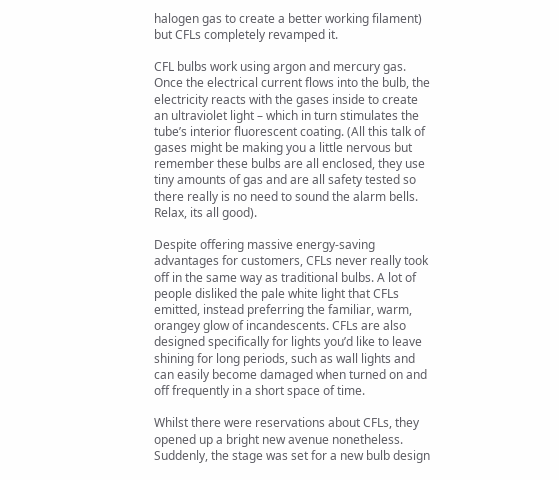halogen gas to create a better working filament) but CFLs completely revamped it.

CFL bulbs work using argon and mercury gas. Once the electrical current flows into the bulb, the electricity reacts with the gases inside to create an ultraviolet light – which in turn stimulates the tube’s interior fluorescent coating. (All this talk of gases might be making you a little nervous but remember these bulbs are all enclosed, they use tiny amounts of gas and are all safety tested so there really is no need to sound the alarm bells. Relax, its all good).

Despite offering massive energy-saving advantages for customers, CFLs never really took off in the same way as traditional bulbs. A lot of people disliked the pale white light that CFLs emitted, instead preferring the familiar, warm, orangey glow of incandescents. CFLs are also designed specifically for lights you’d like to leave shining for long periods, such as wall lights and can easily become damaged when turned on and off frequently in a short space of time.

Whilst there were reservations about CFLs, they opened up a bright new avenue nonetheless. Suddenly, the stage was set for a new bulb design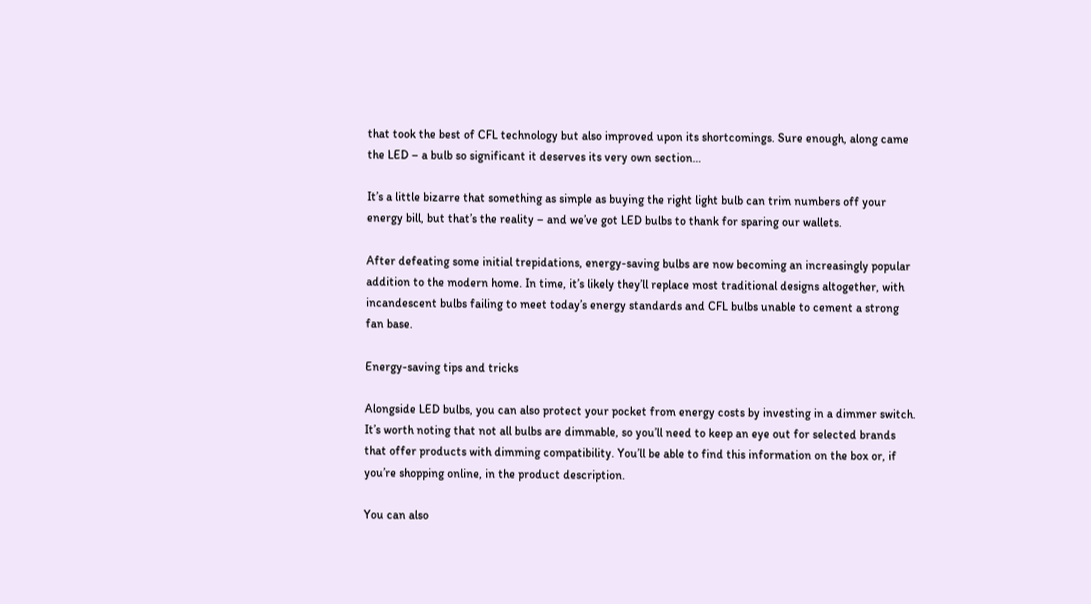that took the best of CFL technology but also improved upon its shortcomings. Sure enough, along came the LED – a bulb so significant it deserves its very own section…

It’s a little bizarre that something as simple as buying the right light bulb can trim numbers off your energy bill, but that’s the reality – and we’ve got LED bulbs to thank for sparing our wallets.

After defeating some initial trepidations, energy-saving bulbs are now becoming an increasingly popular addition to the modern home. In time, it’s likely they’ll replace most traditional designs altogether, with incandescent bulbs failing to meet today’s energy standards and CFL bulbs unable to cement a strong fan base.

Energy-saving tips and tricks

Alongside LED bulbs, you can also protect your pocket from energy costs by investing in a dimmer switch. It’s worth noting that not all bulbs are dimmable, so you’ll need to keep an eye out for selected brands that offer products with dimming compatibility. You’ll be able to find this information on the box or, if you’re shopping online, in the product description.

You can also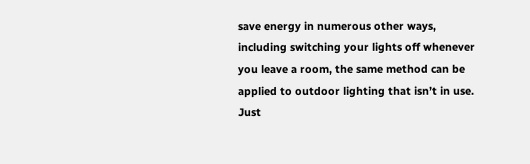save energy in numerous other ways, including switching your lights off whenever you leave a room, the same method can be applied to outdoor lighting that isn’t in use. Just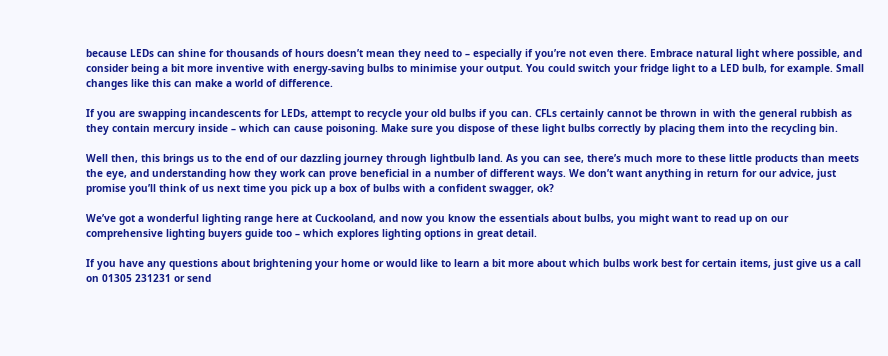because LEDs can shine for thousands of hours doesn’t mean they need to – especially if you’re not even there. Embrace natural light where possible, and consider being a bit more inventive with energy-saving bulbs to minimise your output. You could switch your fridge light to a LED bulb, for example. Small changes like this can make a world of difference.

If you are swapping incandescents for LEDs, attempt to recycle your old bulbs if you can. CFLs certainly cannot be thrown in with the general rubbish as they contain mercury inside – which can cause poisoning. Make sure you dispose of these light bulbs correctly by placing them into the recycling bin.

Well then, this brings us to the end of our dazzling journey through lightbulb land. As you can see, there’s much more to these little products than meets the eye, and understanding how they work can prove beneficial in a number of different ways. We don’t want anything in return for our advice, just promise you’ll think of us next time you pick up a box of bulbs with a confident swagger, ok?

We’ve got a wonderful lighting range here at Cuckooland, and now you know the essentials about bulbs, you might want to read up on our comprehensive lighting buyers guide too – which explores lighting options in great detail.

If you have any questions about brightening your home or would like to learn a bit more about which bulbs work best for certain items, just give us a call on 01305 231231 or send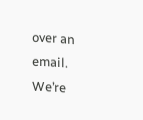over an email. We’re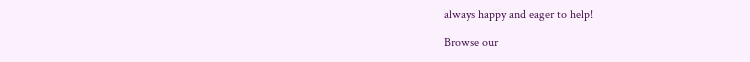always happy and eager to help!

Browse our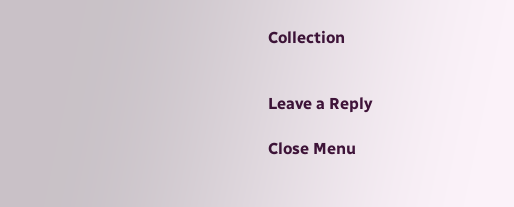Collection


Leave a Reply

Close Menu